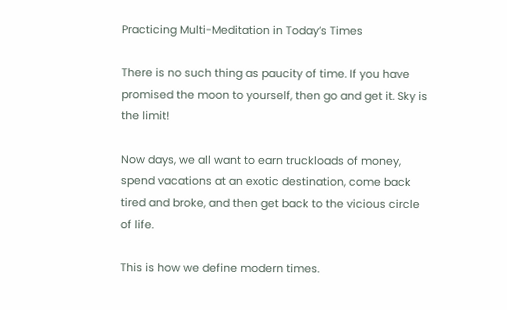Practicing Multi-Meditation in Today’s Times

There is no such thing as paucity of time. If you have promised the moon to yourself, then go and get it. Sky is the limit!

Now days, we all want to earn truckloads of money, spend vacations at an exotic destination, come back tired and broke, and then get back to the vicious circle of life.

This is how we define modern times.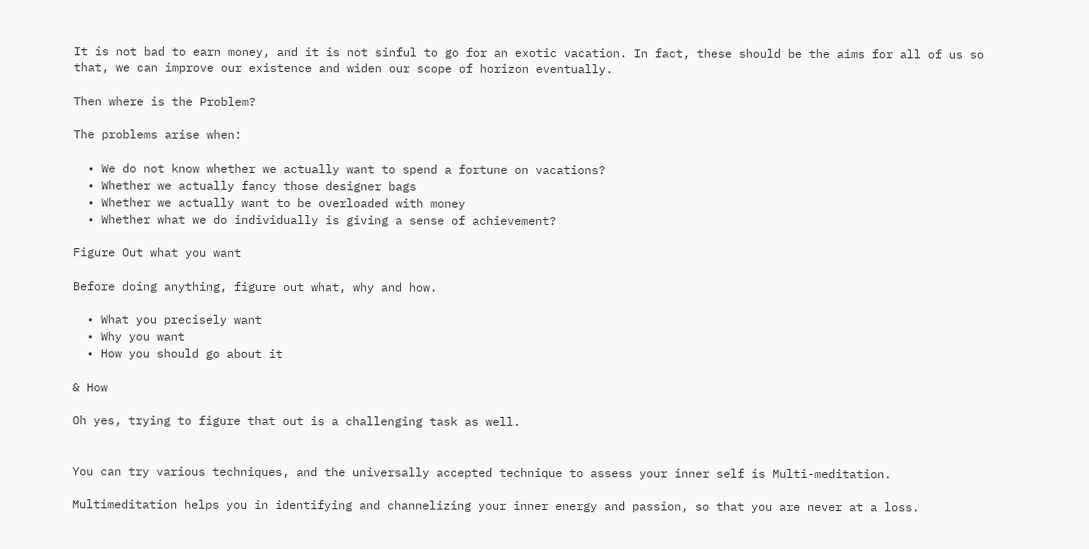It is not bad to earn money, and it is not sinful to go for an exotic vacation. In fact, these should be the aims for all of us so that, we can improve our existence and widen our scope of horizon eventually.

Then where is the Problem?

The problems arise when:

  • We do not know whether we actually want to spend a fortune on vacations?
  • Whether we actually fancy those designer bags
  • Whether we actually want to be overloaded with money
  • Whether what we do individually is giving a sense of achievement?

Figure Out what you want

Before doing anything, figure out what, why and how.

  • What you precisely want
  • Why you want
  • How you should go about it

& How

Oh yes, trying to figure that out is a challenging task as well.


You can try various techniques, and the universally accepted technique to assess your inner self is Multi-meditation.

Multimeditation helps you in identifying and channelizing your inner energy and passion, so that you are never at a loss.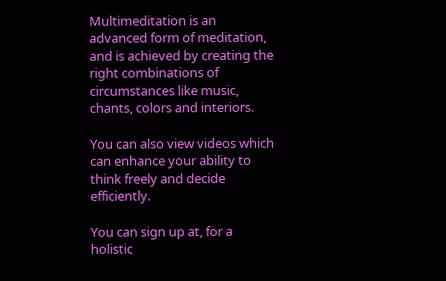Multimeditation is an advanced form of meditation, and is achieved by creating the right combinations of circumstances like music, chants, colors and interiors.

You can also view videos which can enhance your ability to think freely and decide efficiently.

You can sign up at, for a holistic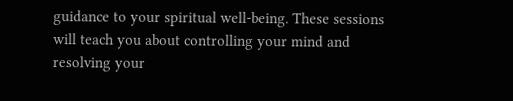guidance to your spiritual well-being. These sessions will teach you about controlling your mind and resolving your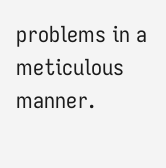problems in a meticulous manner.